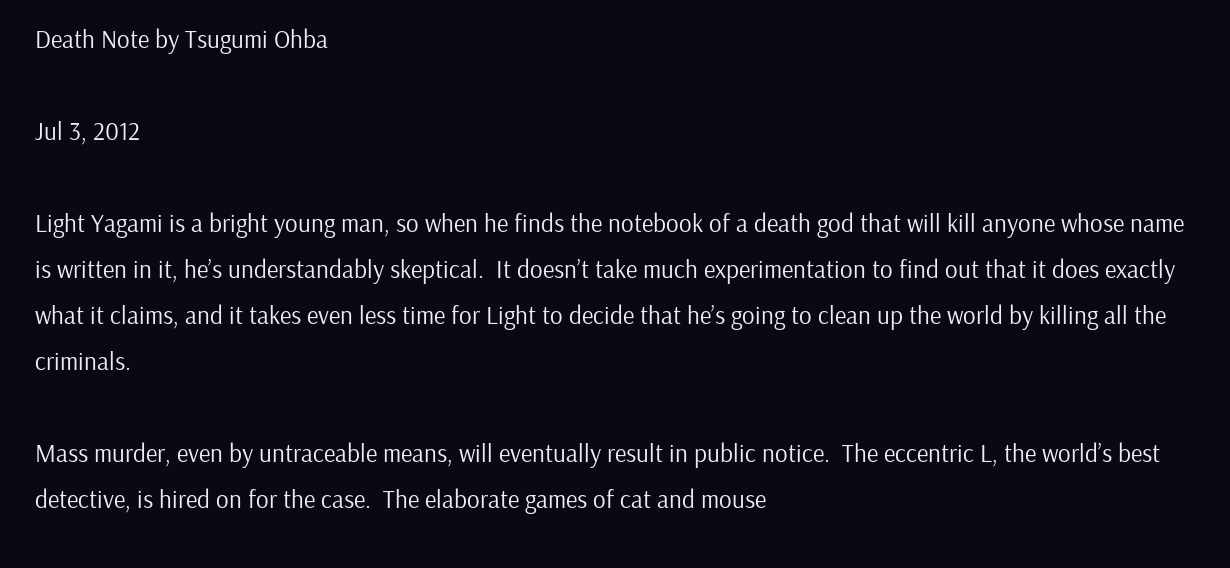Death Note by Tsugumi Ohba

Jul 3, 2012

Light Yagami is a bright young man, so when he finds the notebook of a death god that will kill anyone whose name is written in it, he’s understandably skeptical.  It doesn’t take much experimentation to find out that it does exactly what it claims, and it takes even less time for Light to decide that he’s going to clean up the world by killing all the criminals.

Mass murder, even by untraceable means, will eventually result in public notice.  The eccentric L, the world’s best detective, is hired on for the case.  The elaborate games of cat and mouse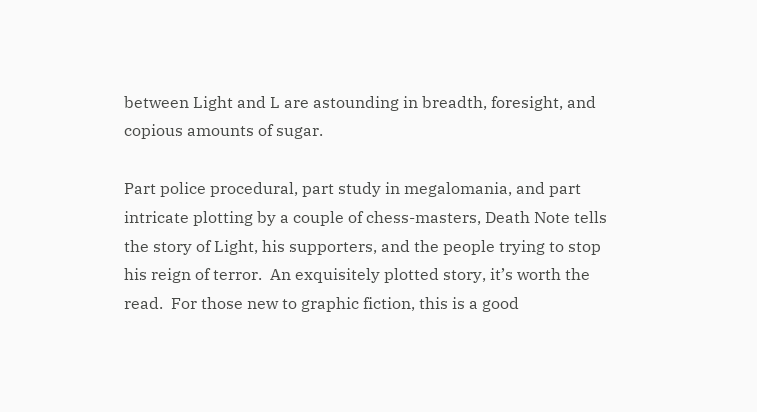between Light and L are astounding in breadth, foresight, and copious amounts of sugar.

Part police procedural, part study in megalomania, and part intricate plotting by a couple of chess-masters, Death Note tells the story of Light, his supporters, and the people trying to stop his reign of terror.  An exquisitely plotted story, it’s worth the read.  For those new to graphic fiction, this is a good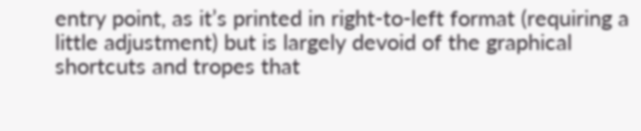entry point, as it’s printed in right-to-left format (requiring a little adjustment) but is largely devoid of the graphical shortcuts and tropes that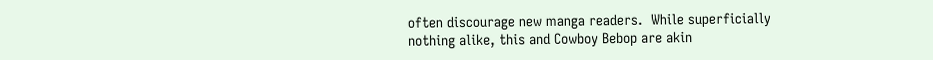often discourage new manga readers.  While superficially nothing alike, this and Cowboy Bebop are akin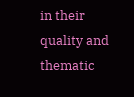in their quality and thematic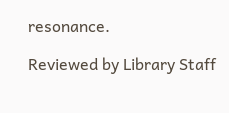resonance.

Reviewed by Library Staff